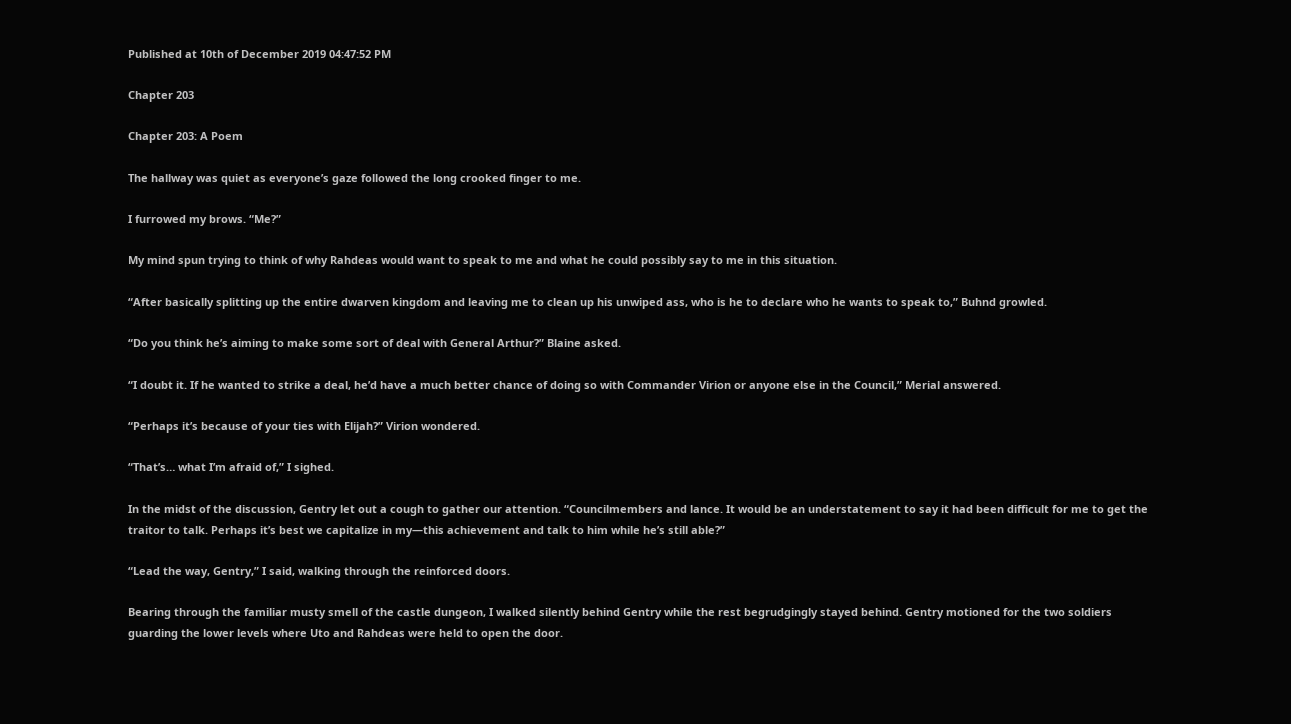Published at 10th of December 2019 04:47:52 PM

Chapter 203

Chapter 203: A Poem

The hallway was quiet as everyone’s gaze followed the long crooked finger to me.

I furrowed my brows. “Me?”

My mind spun trying to think of why Rahdeas would want to speak to me and what he could possibly say to me in this situation.

“After basically splitting up the entire dwarven kingdom and leaving me to clean up his unwiped ass, who is he to declare who he wants to speak to,” Buhnd growled.

“Do you think he’s aiming to make some sort of deal with General Arthur?” Blaine asked.

“I doubt it. If he wanted to strike a deal, he’d have a much better chance of doing so with Commander Virion or anyone else in the Council,” Merial answered.

“Perhaps it’s because of your ties with Elijah?” Virion wondered.

“That’s… what I’m afraid of,” I sighed.

In the midst of the discussion, Gentry let out a cough to gather our attention. “Councilmembers and lance. It would be an understatement to say it had been difficult for me to get the traitor to talk. Perhaps it’s best we capitalize in my—this achievement and talk to him while he’s still able?”

“Lead the way, Gentry,” I said, walking through the reinforced doors.

Bearing through the familiar musty smell of the castle dungeon, I walked silently behind Gentry while the rest begrudgingly stayed behind. Gentry motioned for the two soldiers guarding the lower levels where Uto and Rahdeas were held to open the door.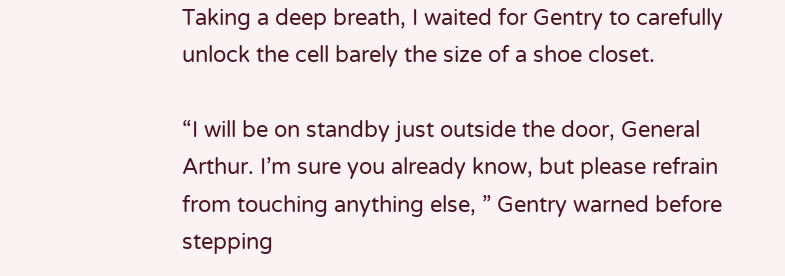Taking a deep breath, I waited for Gentry to carefully unlock the cell barely the size of a shoe closet.

“I will be on standby just outside the door, General Arthur. I’m sure you already know, but please refrain from touching anything else, ” Gentry warned before stepping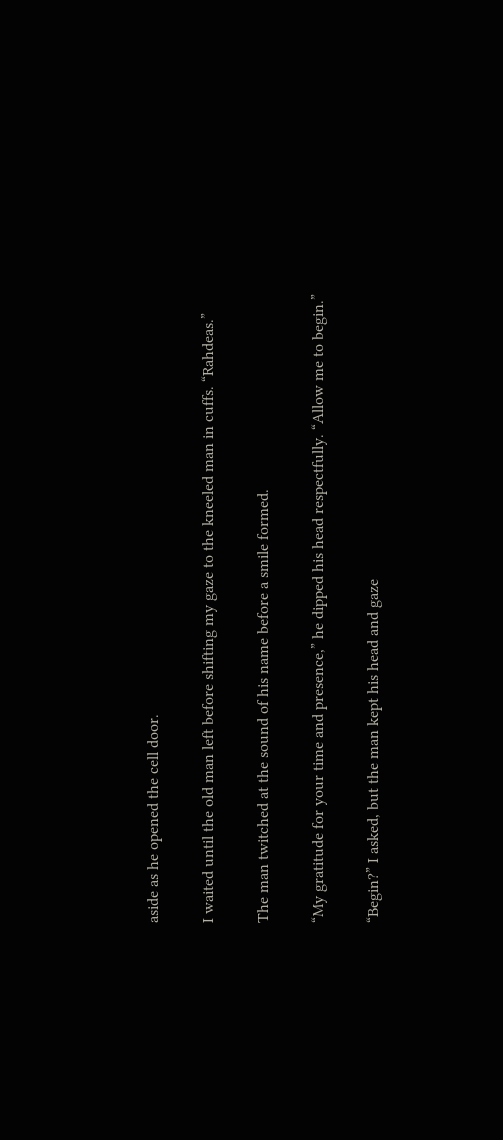aside as he opened the cell door.

I waited until the old man left before shifting my gaze to the kneeled man in cuffs. “Rahdeas.”

The man twitched at the sound of his name before a smile formed.

“My gratitude for your time and presence,” he dipped his head respectfully. “Allow me to begin.”

“Begin?” I asked, but the man kept his head and gaze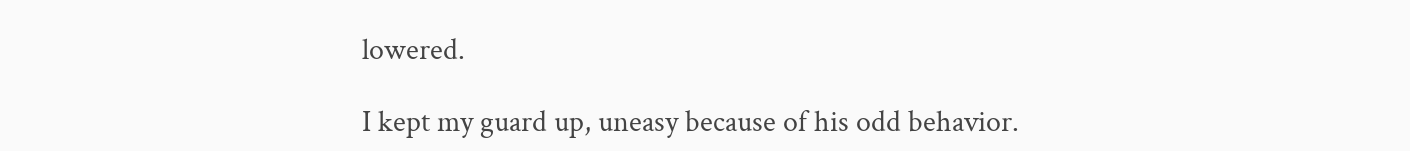lowered.

I kept my guard up, uneasy because of his odd behavior.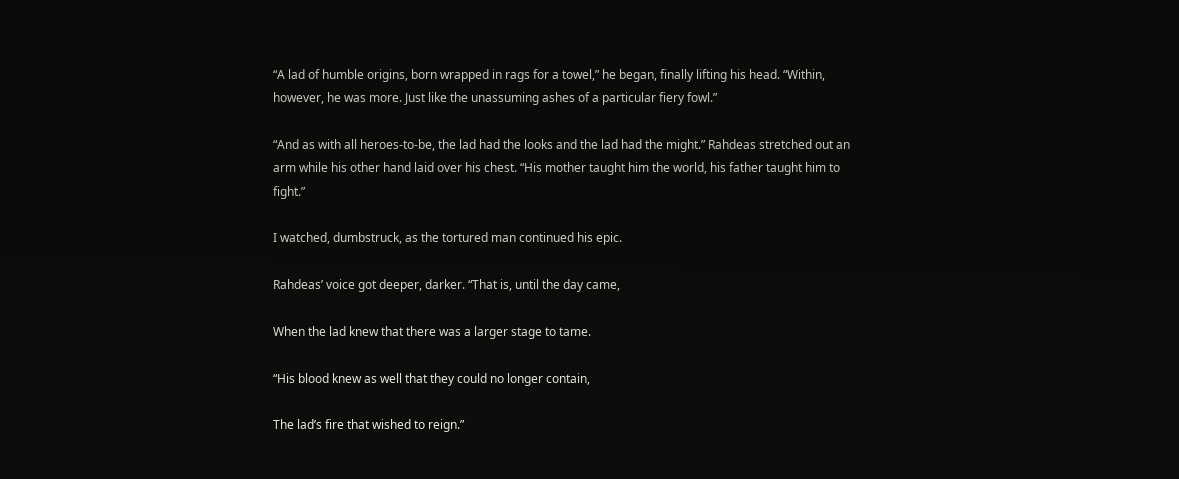“A lad of humble origins, born wrapped in rags for a towel,” he began, finally lifting his head. “Within, however, he was more. Just like the unassuming ashes of a particular fiery fowl.”

“And as with all heroes-to-be, the lad had the looks and the lad had the might.” Rahdeas stretched out an arm while his other hand laid over his chest. “His mother taught him the world, his father taught him to fight.”

I watched, dumbstruck, as the tortured man continued his epic.

Rahdeas’ voice got deeper, darker. “That is, until the day came,

When the lad knew that there was a larger stage to tame.

“His blood knew as well that they could no longer contain,

The lad’s fire that wished to reign.”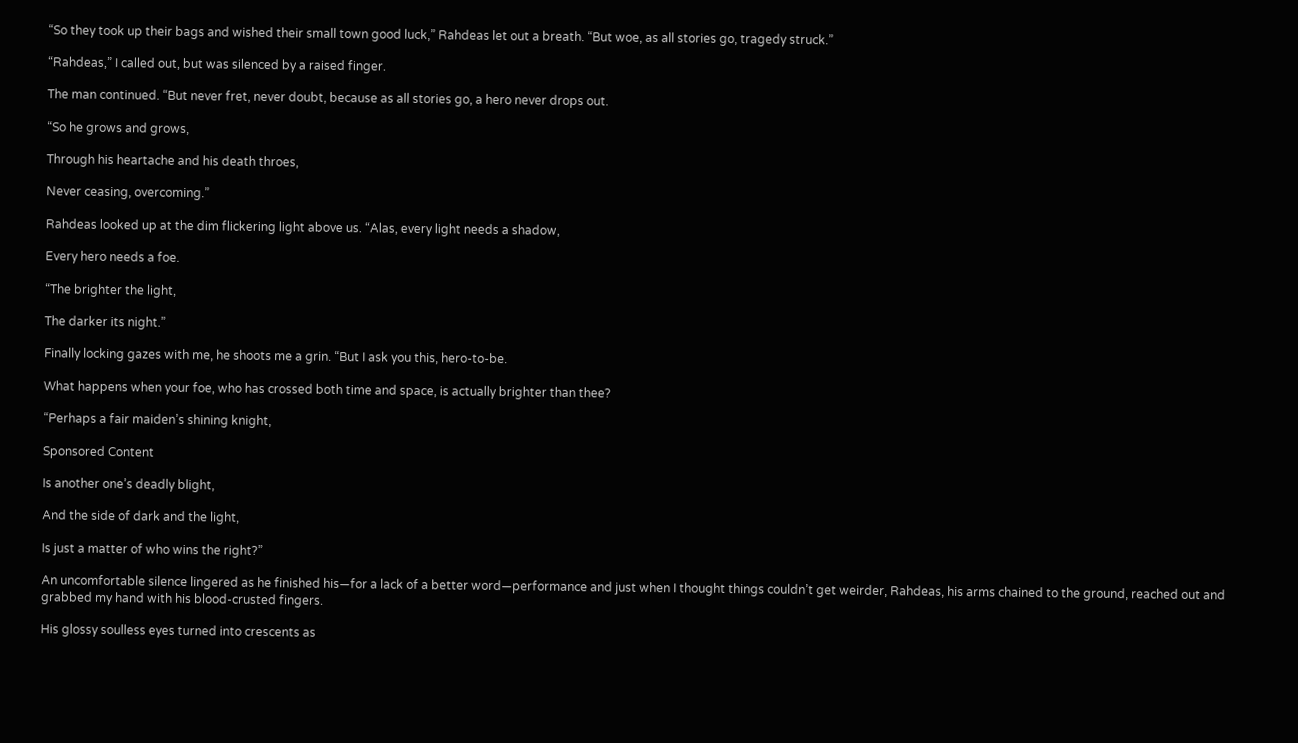“So they took up their bags and wished their small town good luck,” Rahdeas let out a breath. “But woe, as all stories go, tragedy struck.”

“Rahdeas,” I called out, but was silenced by a raised finger.

The man continued. “But never fret, never doubt, because as all stories go, a hero never drops out.

“So he grows and grows,

Through his heartache and his death throes,

Never ceasing, overcoming.”

Rahdeas looked up at the dim flickering light above us. “Alas, every light needs a shadow,

Every hero needs a foe.

“The brighter the light,

The darker its night.”

Finally locking gazes with me, he shoots me a grin. “But I ask you this, hero-to-be.

What happens when your foe, who has crossed both time and space, is actually brighter than thee?

“Perhaps a fair maiden’s shining knight,

Sponsored Content

Is another one’s deadly blight,

And the side of dark and the light,

Is just a matter of who wins the right?”

An uncomfortable silence lingered as he finished his—for a lack of a better word—performance and just when I thought things couldn’t get weirder, Rahdeas, his arms chained to the ground, reached out and grabbed my hand with his blood-crusted fingers.

His glossy soulless eyes turned into crescents as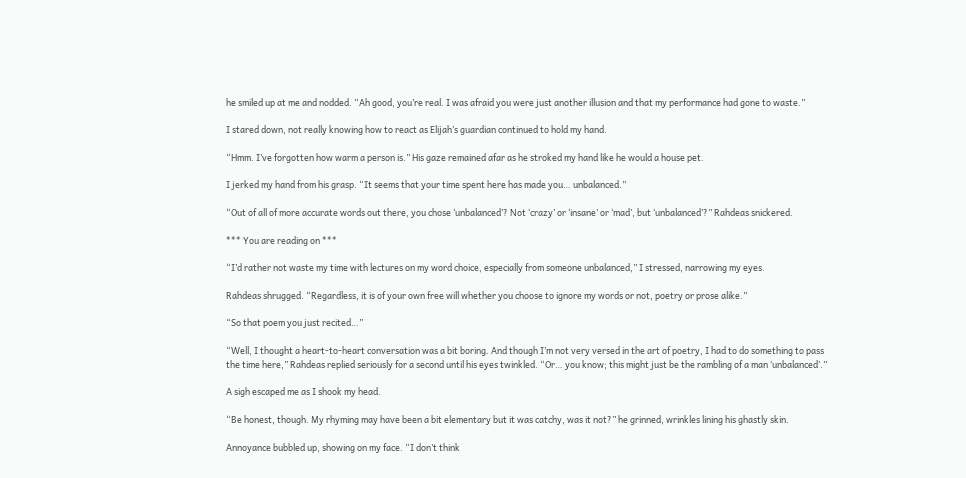he smiled up at me and nodded. “Ah good, you’re real. I was afraid you were just another illusion and that my performance had gone to waste.”

I stared down, not really knowing how to react as Elijah’s guardian continued to hold my hand.

“Hmm. I’ve forgotten how warm a person is.” His gaze remained afar as he stroked my hand like he would a house pet.

I jerked my hand from his grasp. “It seems that your time spent here has made you… unbalanced.”

“Out of all of more accurate words out there, you chose ‘unbalanced’? Not ‘crazy’ or ‘insane’ or ‘mad’, but ‘unbalanced’?” Rahdeas snickered.

*** You are reading on ***

“I’d rather not waste my time with lectures on my word choice, especially from someone unbalanced,” I stressed, narrowing my eyes.

Rahdeas shrugged. “Regardless, it is of your own free will whether you choose to ignore my words or not, poetry or prose alike.”

“So that poem you just recited…”

“Well, I thought a heart-to-heart conversation was a bit boring. And though I’m not very versed in the art of poetry, I had to do something to pass the time here,” Rahdeas replied seriously for a second until his eyes twinkled. “Or… you know; this might just be the rambling of a man ‘unbalanced’.”

A sigh escaped me as I shook my head.

“Be honest, though. My rhyming may have been a bit elementary but it was catchy, was it not?” he grinned, wrinkles lining his ghastly skin.

Annoyance bubbled up, showing on my face. “I don’t think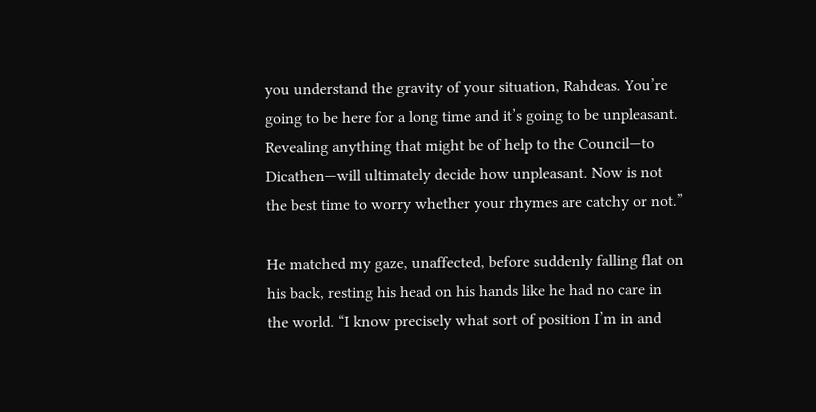you understand the gravity of your situation, Rahdeas. You’re going to be here for a long time and it’s going to be unpleasant. Revealing anything that might be of help to the Council—to Dicathen—will ultimately decide how unpleasant. Now is not the best time to worry whether your rhymes are catchy or not.”

He matched my gaze, unaffected, before suddenly falling flat on his back, resting his head on his hands like he had no care in the world. “I know precisely what sort of position I’m in and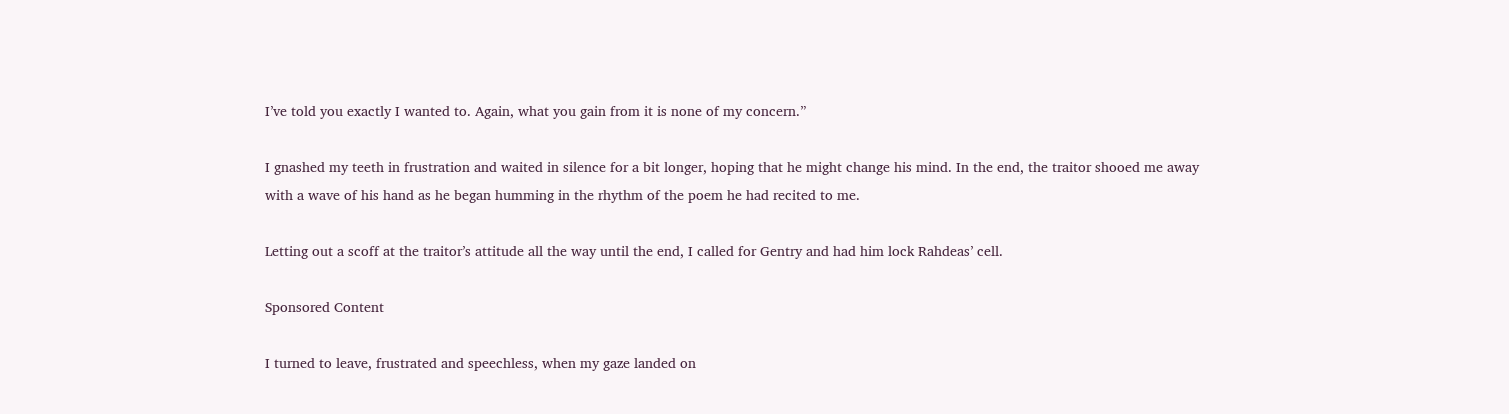I’ve told you exactly I wanted to. Again, what you gain from it is none of my concern.”

I gnashed my teeth in frustration and waited in silence for a bit longer, hoping that he might change his mind. In the end, the traitor shooed me away with a wave of his hand as he began humming in the rhythm of the poem he had recited to me.

Letting out a scoff at the traitor’s attitude all the way until the end, I called for Gentry and had him lock Rahdeas’ cell.

Sponsored Content

I turned to leave, frustrated and speechless, when my gaze landed on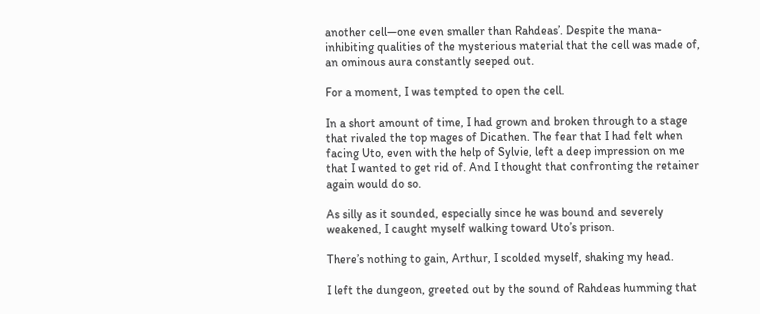another cell—one even smaller than Rahdeas’. Despite the mana-inhibiting qualities of the mysterious material that the cell was made of, an ominous aura constantly seeped out.

For a moment, I was tempted to open the cell.

In a short amount of time, I had grown and broken through to a stage that rivaled the top mages of Dicathen. The fear that I had felt when facing Uto, even with the help of Sylvie, left a deep impression on me that I wanted to get rid of. And I thought that confronting the retainer again would do so.

As silly as it sounded, especially since he was bound and severely weakened, I caught myself walking toward Uto’s prison.

There’s nothing to gain, Arthur, I scolded myself, shaking my head.

I left the dungeon, greeted out by the sound of Rahdeas humming that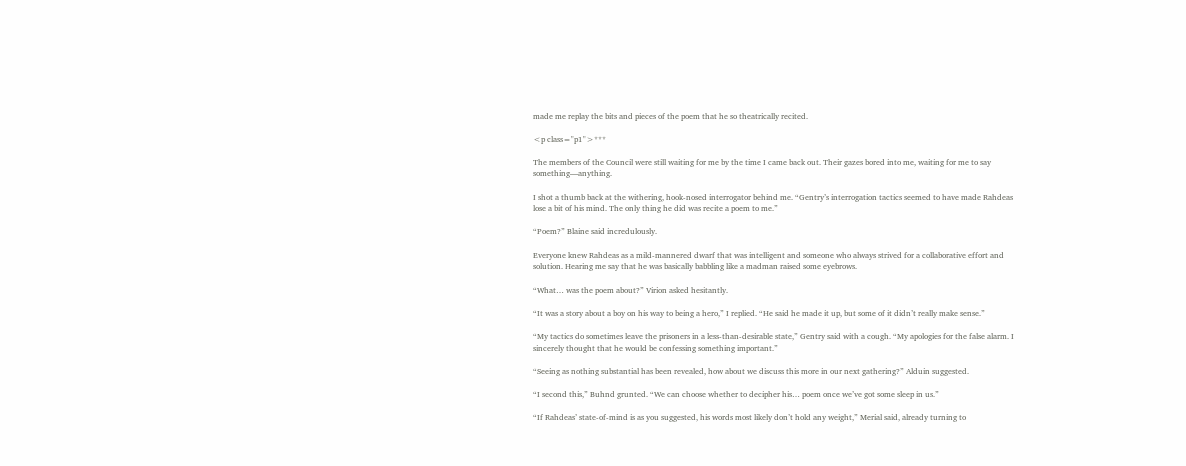made me replay the bits and pieces of the poem that he so theatrically recited.

<p class="p1">***

The members of the Council were still waiting for me by the time I came back out. Their gazes bored into me, waiting for me to say something—anything.

I shot a thumb back at the withering, hook-nosed interrogator behind me. “Gentry’s interrogation tactics seemed to have made Rahdeas lose a bit of his mind. The only thing he did was recite a poem to me.”

“Poem?” Blaine said incredulously.

Everyone knew Rahdeas as a mild-mannered dwarf that was intelligent and someone who always strived for a collaborative effort and solution. Hearing me say that he was basically babbling like a madman raised some eyebrows.

“What… was the poem about?” Virion asked hesitantly.

“It was a story about a boy on his way to being a hero,” I replied. “He said he made it up, but some of it didn’t really make sense.”

“My tactics do sometimes leave the prisoners in a less-than-desirable state,” Gentry said with a cough. “My apologies for the false alarm. I sincerely thought that he would be confessing something important.”

“Seeing as nothing substantial has been revealed, how about we discuss this more in our next gathering?” Alduin suggested.

“I second this,” Buhnd grunted. “We can choose whether to decipher his… poem once we’ve got some sleep in us.”

“If Rahdeas’ state-of-mind is as you suggested, his words most likely don’t hold any weight,” Merial said, already turning to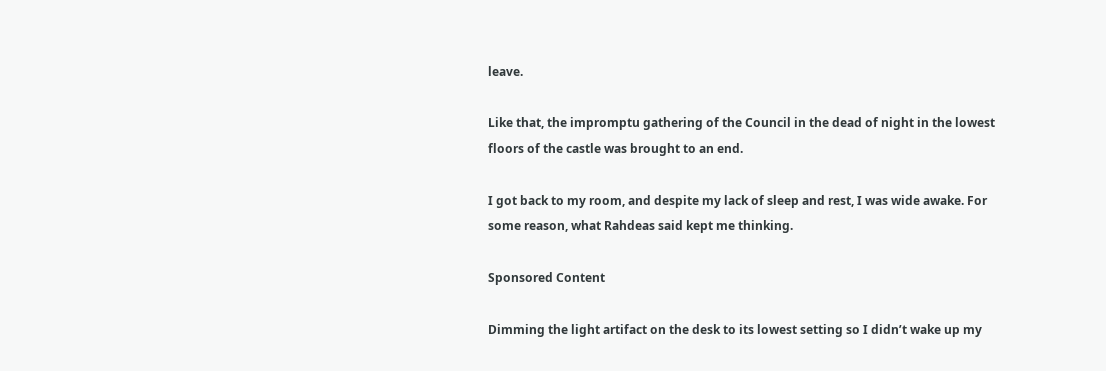leave.

Like that, the impromptu gathering of the Council in the dead of night in the lowest floors of the castle was brought to an end.

I got back to my room, and despite my lack of sleep and rest, I was wide awake. For some reason, what Rahdeas said kept me thinking.

Sponsored Content

Dimming the light artifact on the desk to its lowest setting so I didn’t wake up my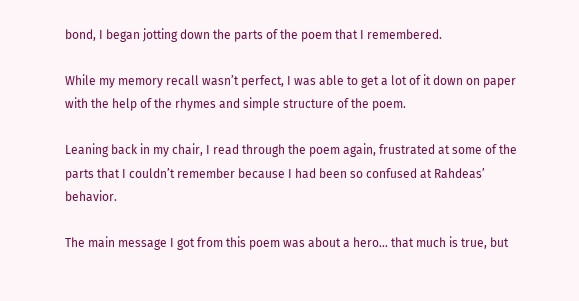bond, I began jotting down the parts of the poem that I remembered.

While my memory recall wasn’t perfect, I was able to get a lot of it down on paper with the help of the rhymes and simple structure of the poem.

Leaning back in my chair, I read through the poem again, frustrated at some of the parts that I couldn’t remember because I had been so confused at Rahdeas’ behavior.

The main message I got from this poem was about a hero… that much is true, but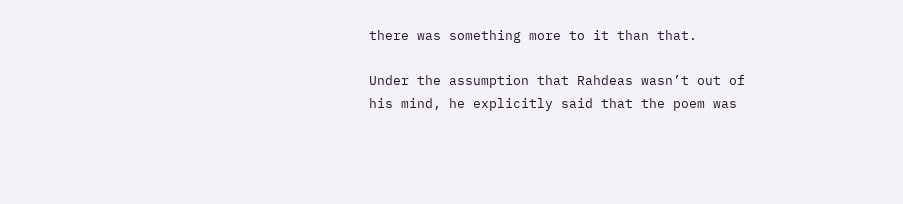there was something more to it than that.

Under the assumption that Rahdeas wasn’t out of his mind, he explicitly said that the poem was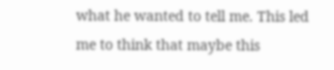what he wanted to tell me. This led me to think that maybe this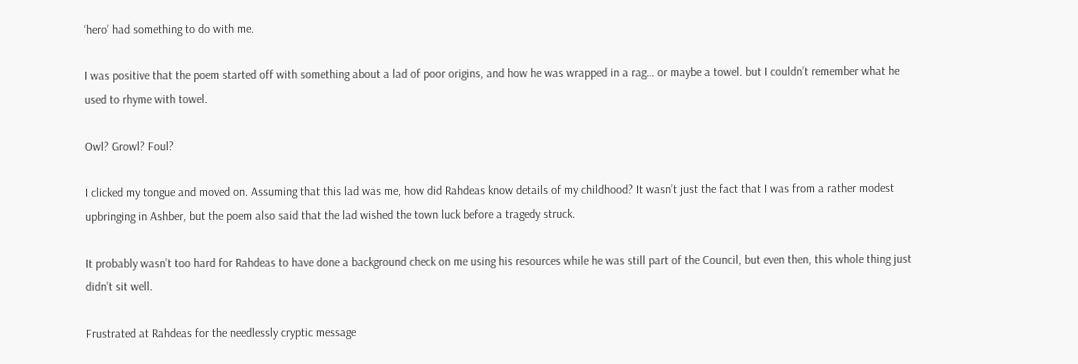‘hero’ had something to do with me.

I was positive that the poem started off with something about a lad of poor origins, and how he was wrapped in a rag… or maybe a towel. but I couldn’t remember what he used to rhyme with towel.

Owl? Growl? Foul?

I clicked my tongue and moved on. Assuming that this lad was me, how did Rahdeas know details of my childhood? It wasn’t just the fact that I was from a rather modest upbringing in Ashber, but the poem also said that the lad wished the town luck before a tragedy struck.

It probably wasn’t too hard for Rahdeas to have done a background check on me using his resources while he was still part of the Council, but even then, this whole thing just didn’t sit well.

Frustrated at Rahdeas for the needlessly cryptic message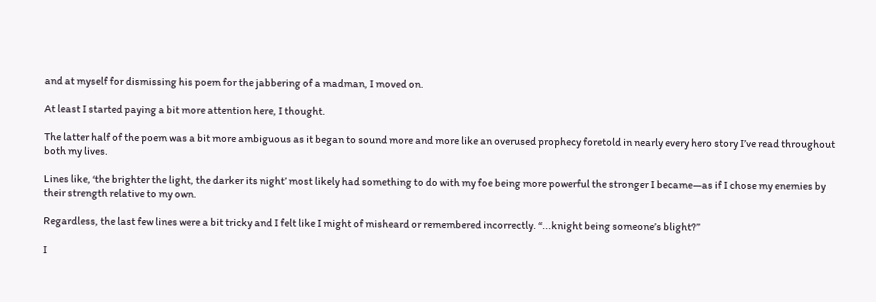and at myself for dismissing his poem for the jabbering of a madman, I moved on.

At least I started paying a bit more attention here, I thought.

The latter half of the poem was a bit more ambiguous as it began to sound more and more like an overused prophecy foretold in nearly every hero story I’ve read throughout both my lives.

Lines like, ‘the brighter the light, the darker its night’ most likely had something to do with my foe being more powerful the stronger I became—as if I chose my enemies by their strength relative to my own.

Regardless, the last few lines were a bit tricky and I felt like I might of misheard or remembered incorrectly. “...knight being someone’s blight?”

I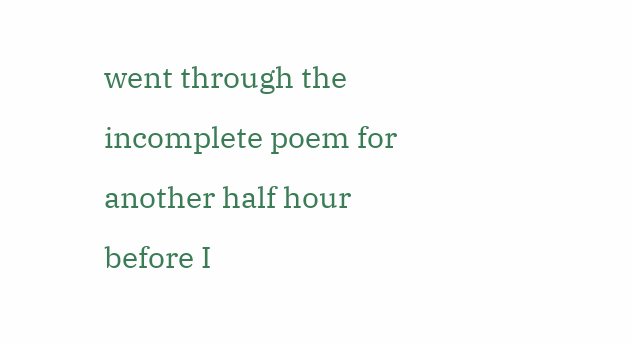went through the incomplete poem for another half hour before I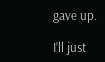gave up.

I’ll just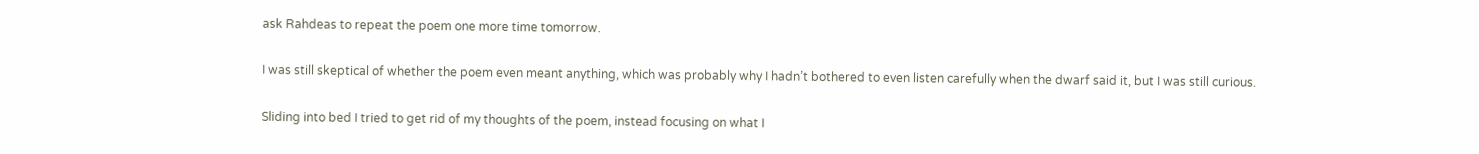ask Rahdeas to repeat the poem one more time tomorrow.

I was still skeptical of whether the poem even meant anything, which was probably why I hadn’t bothered to even listen carefully when the dwarf said it, but I was still curious.

Sliding into bed I tried to get rid of my thoughts of the poem, instead focusing on what I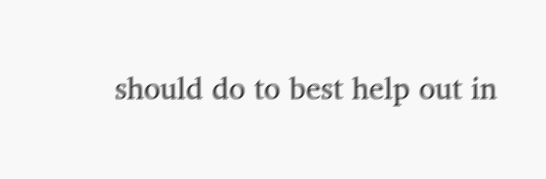should do to best help out in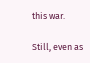this war.

Still, even as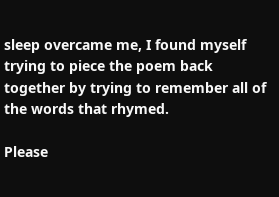sleep overcame me, I found myself trying to piece the poem back together by trying to remember all of the words that rhymed.

Please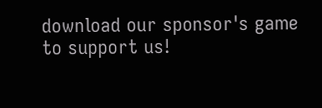download our sponsor's game to support us!